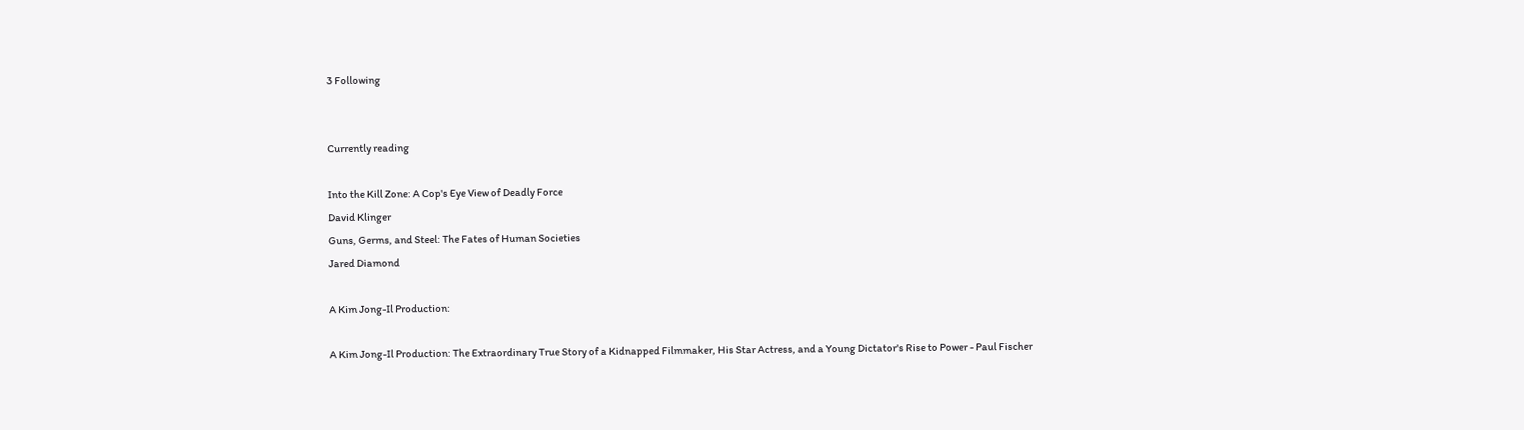3 Following


Currently reading

Into the Kill Zone: A Cop's Eye View of Deadly Force
David Klinger
Guns, Germs, and Steel: The Fates of Human Societies
Jared Diamond

A Kim Jong-Il Production:

A Kim Jong-Il Production: The Extraordinary True Story of a Kidnapped Filmmaker, His Star Actress, and a Young Dictator's Rise to Power - Paul Fischer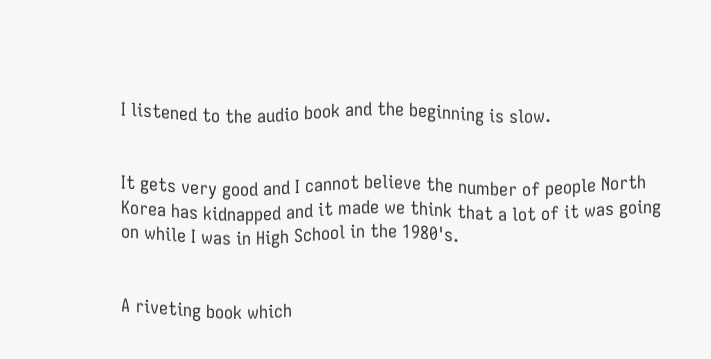I listened to the audio book and the beginning is slow.


It gets very good and I cannot believe the number of people North Korea has kidnapped and it made we think that a lot of it was going on while I was in High School in the 1980's.


A riveting book which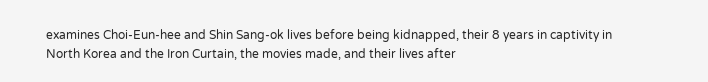examines Choi-Eun-hee and Shin Sang-ok lives before being kidnapped, their 8 years in captivity in North Korea and the Iron Curtain, the movies made, and their lives after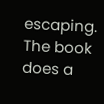escaping.  The book does a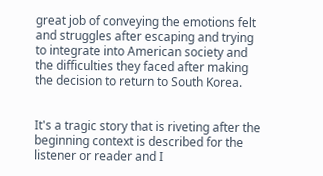great job of conveying the emotions felt and struggles after escaping and trying to integrate into American society and the difficulties they faced after making the decision to return to South Korea.


It's a tragic story that is riveting after the beginning context is described for the listener or reader and I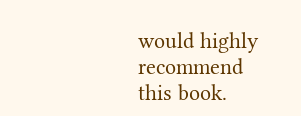would highly recommend this book.